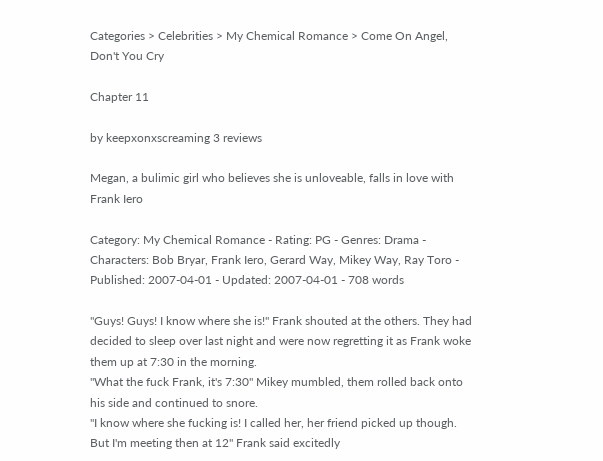Categories > Celebrities > My Chemical Romance > Come On Angel, Don't You Cry

Chapter 11

by keepxonxscreaming 3 reviews

Megan, a bulimic girl who believes she is unloveable, falls in love with Frank Iero

Category: My Chemical Romance - Rating: PG - Genres: Drama - Characters: Bob Bryar, Frank Iero, Gerard Way, Mikey Way, Ray Toro - Published: 2007-04-01 - Updated: 2007-04-01 - 708 words

"Guys! Guys! I know where she is!" Frank shouted at the others. They had decided to sleep over last night and were now regretting it as Frank woke them up at 7:30 in the morning.
"What the fuck Frank, it's 7:30" Mikey mumbled, them rolled back onto his side and continued to snore.
"I know where she fucking is! I called her, her friend picked up though. But I'm meeting then at 12" Frank said excitedly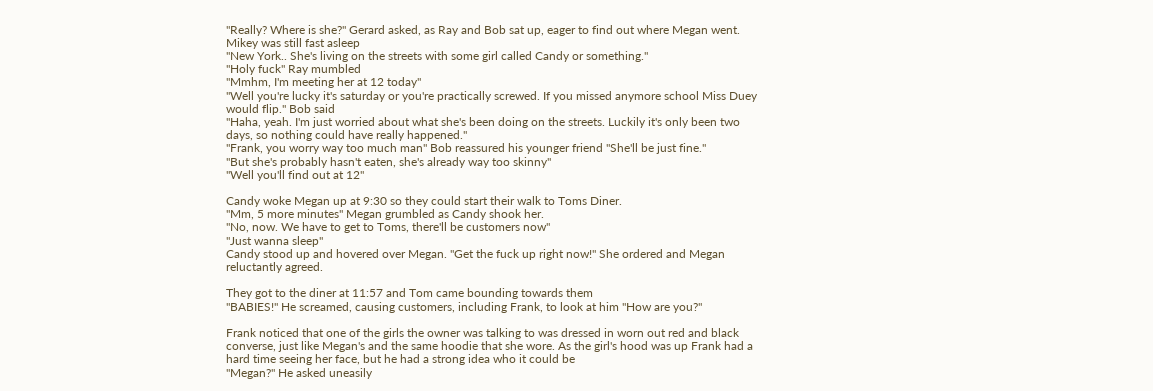"Really? Where is she?" Gerard asked, as Ray and Bob sat up, eager to find out where Megan went. Mikey was still fast asleep
"New York.. She's living on the streets with some girl called Candy or something."
"Holy fuck" Ray mumbled
"Mmhm, I'm meeting her at 12 today"
"Well you're lucky it's saturday or you're practically screwed. If you missed anymore school Miss Duey would flip." Bob said
"Haha, yeah. I'm just worried about what she's been doing on the streets. Luckily it's only been two days, so nothing could have really happened."
"Frank, you worry way too much man" Bob reassured his younger friend "She'll be just fine."
"But she's probably hasn't eaten, she's already way too skinny"
"Well you'll find out at 12"

Candy woke Megan up at 9:30 so they could start their walk to Toms Diner.
"Mm, 5 more minutes" Megan grumbled as Candy shook her.
"No, now. We have to get to Toms, there'll be customers now"
"Just wanna sleep"
Candy stood up and hovered over Megan. "Get the fuck up right now!" She ordered and Megan reluctantly agreed.

They got to the diner at 11:57 and Tom came bounding towards them
"BABIES!" He screamed, causing customers, including Frank, to look at him "How are you?"

Frank noticed that one of the girls the owner was talking to was dressed in worn out red and black converse, just like Megan's and the same hoodie that she wore. As the girl's hood was up Frank had a hard time seeing her face, but he had a strong idea who it could be
"Megan?" He asked uneasily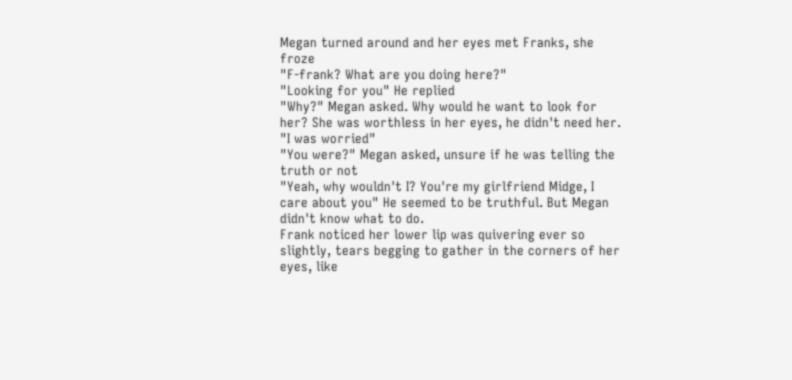Megan turned around and her eyes met Franks, she froze
"F-frank? What are you doing here?"
"Looking for you" He replied
"Why?" Megan asked. Why would he want to look for her? She was worthless in her eyes, he didn't need her.
"I was worried"
"You were?" Megan asked, unsure if he was telling the truth or not
"Yeah, why wouldn't I? You're my girlfriend Midge, I care about you" He seemed to be truthful. But Megan didn't know what to do.
Frank noticed her lower lip was quivering ever so slightly, tears begging to gather in the corners of her eyes, like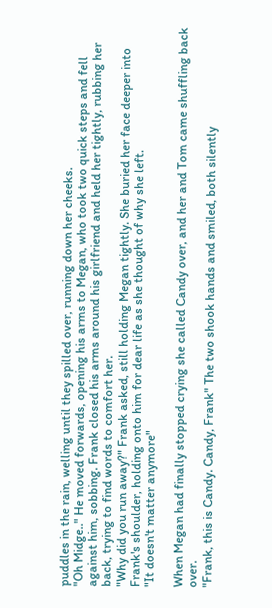puddles in the rain, welling until they spilled over, running down her cheeks.
"Oh Midge.." He moved forwards, opening his arms to Megan, who took two quick steps and fell against him, sobbing. Frank closed his arms around his girlfriend and held her tightly, rubbing her back, trying to find words to comfort her.
"Why did you run away?" Frank asked, still holding Megan tightly. She buried her face deeper into Frank's shoulder, holding onto him for dear life as she thought of why she left.
"It doesn't matter anymore"

When Megan had finally stopped crying she called Candy over, and her and Tom came shuffling back over.
"Frank, this is Candy. Candy, Frank" The two shook hands and smiled, both silently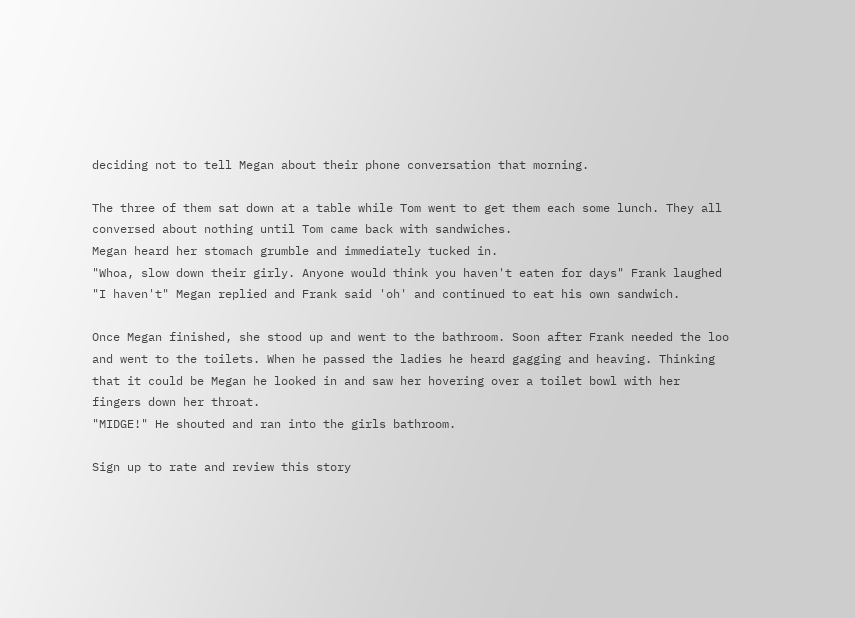deciding not to tell Megan about their phone conversation that morning.

The three of them sat down at a table while Tom went to get them each some lunch. They all conversed about nothing until Tom came back with sandwiches.
Megan heard her stomach grumble and immediately tucked in.
"Whoa, slow down their girly. Anyone would think you haven't eaten for days" Frank laughed
"I haven't" Megan replied and Frank said 'oh' and continued to eat his own sandwich.

Once Megan finished, she stood up and went to the bathroom. Soon after Frank needed the loo and went to the toilets. When he passed the ladies he heard gagging and heaving. Thinking that it could be Megan he looked in and saw her hovering over a toilet bowl with her fingers down her throat.
"MIDGE!" He shouted and ran into the girls bathroom.

Sign up to rate and review this story